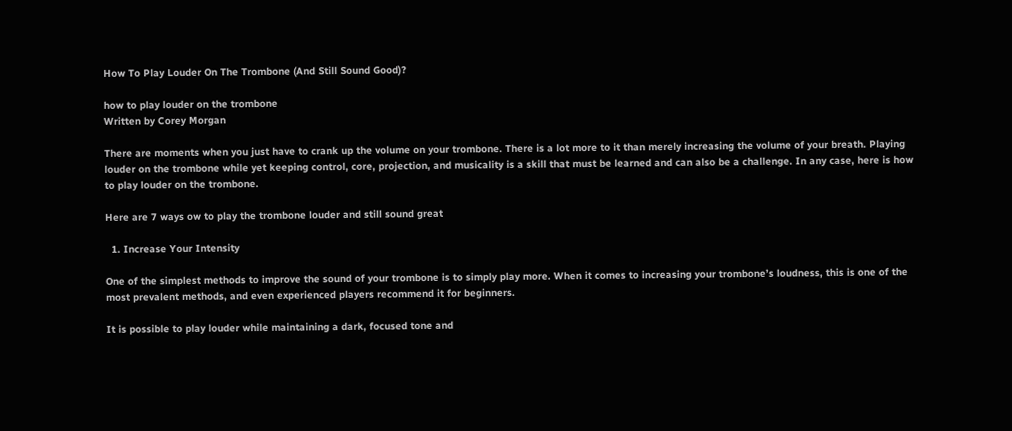How To Play Louder On The Trombone (And Still Sound Good)?

how to play louder on the trombone
Written by Corey Morgan

There are moments when you just have to crank up the volume on your trombone. There is a lot more to it than merely increasing the volume of your breath. Playing louder on the trombone while yet keeping control, core, projection, and musicality is a skill that must be learned and can also be a challenge. In any case, here is how to play louder on the trombone.

Here are 7 ways ow to play the trombone louder and still sound great

  1. Increase Your Intensity

One of the simplest methods to improve the sound of your trombone is to simply play more. When it comes to increasing your trombone’s loudness, this is one of the most prevalent methods, and even experienced players recommend it for beginners.

It is possible to play louder while maintaining a dark, focused tone and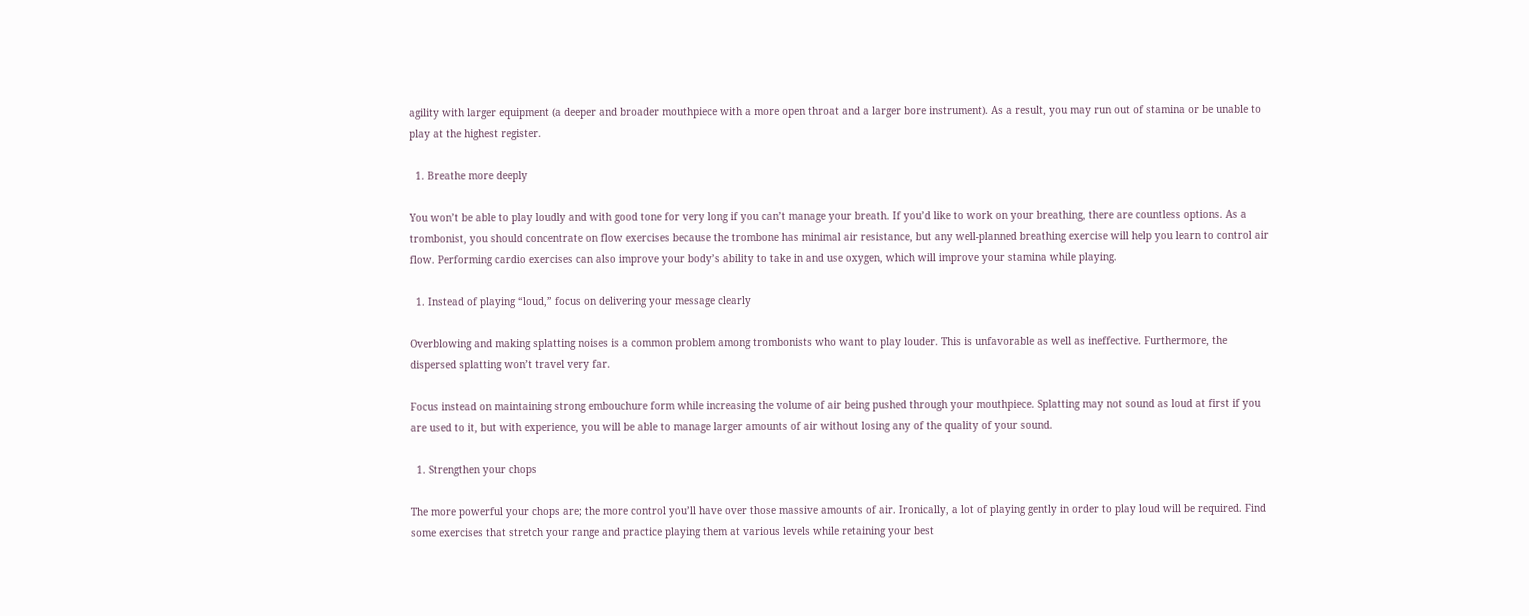agility with larger equipment (a deeper and broader mouthpiece with a more open throat and a larger bore instrument). As a result, you may run out of stamina or be unable to play at the highest register.

  1. Breathe more deeply

You won’t be able to play loudly and with good tone for very long if you can’t manage your breath. If you’d like to work on your breathing, there are countless options. As a trombonist, you should concentrate on flow exercises because the trombone has minimal air resistance, but any well-planned breathing exercise will help you learn to control air flow. Performing cardio exercises can also improve your body’s ability to take in and use oxygen, which will improve your stamina while playing.

  1. Instead of playing “loud,” focus on delivering your message clearly

Overblowing and making splatting noises is a common problem among trombonists who want to play louder. This is unfavorable as well as ineffective. Furthermore, the dispersed splatting won’t travel very far.

Focus instead on maintaining strong embouchure form while increasing the volume of air being pushed through your mouthpiece. Splatting may not sound as loud at first if you are used to it, but with experience, you will be able to manage larger amounts of air without losing any of the quality of your sound.

  1. Strengthen your chops

The more powerful your chops are; the more control you’ll have over those massive amounts of air. Ironically, a lot of playing gently in order to play loud will be required. Find some exercises that stretch your range and practice playing them at various levels while retaining your best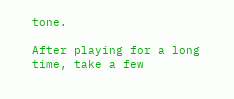tone.

After playing for a long time, take a few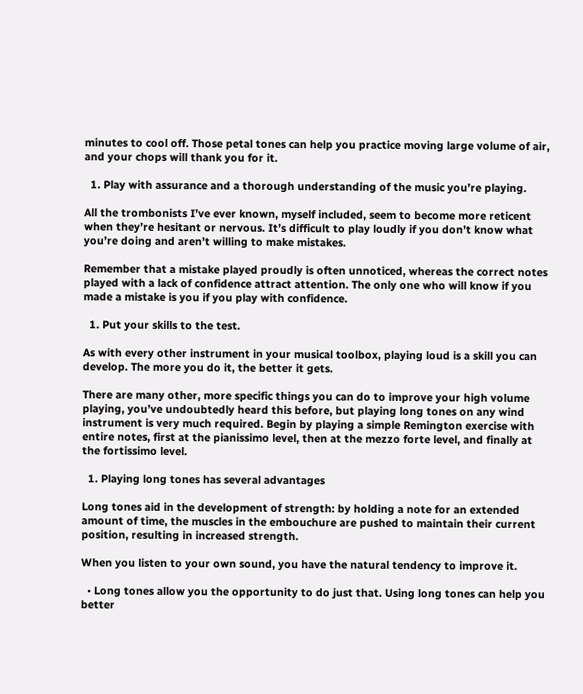minutes to cool off. Those petal tones can help you practice moving large volume of air, and your chops will thank you for it.

  1. Play with assurance and a thorough understanding of the music you’re playing.

All the trombonists I’ve ever known, myself included, seem to become more reticent when they’re hesitant or nervous. It’s difficult to play loudly if you don’t know what you’re doing and aren’t willing to make mistakes.

Remember that a mistake played proudly is often unnoticed, whereas the correct notes played with a lack of confidence attract attention. The only one who will know if you made a mistake is you if you play with confidence.

  1. Put your skills to the test.

As with every other instrument in your musical toolbox, playing loud is a skill you can develop. The more you do it, the better it gets.

There are many other, more specific things you can do to improve your high volume playing, you’ve undoubtedly heard this before, but playing long tones on any wind instrument is very much required. Begin by playing a simple Remington exercise with entire notes, first at the pianissimo level, then at the mezzo forte level, and finally at the fortissimo level.

  1. Playing long tones has several advantages

Long tones aid in the development of strength: by holding a note for an extended amount of time, the muscles in the embouchure are pushed to maintain their current position, resulting in increased strength.

When you listen to your own sound, you have the natural tendency to improve it.

  • Long tones allow you the opportunity to do just that. Using long tones can help you better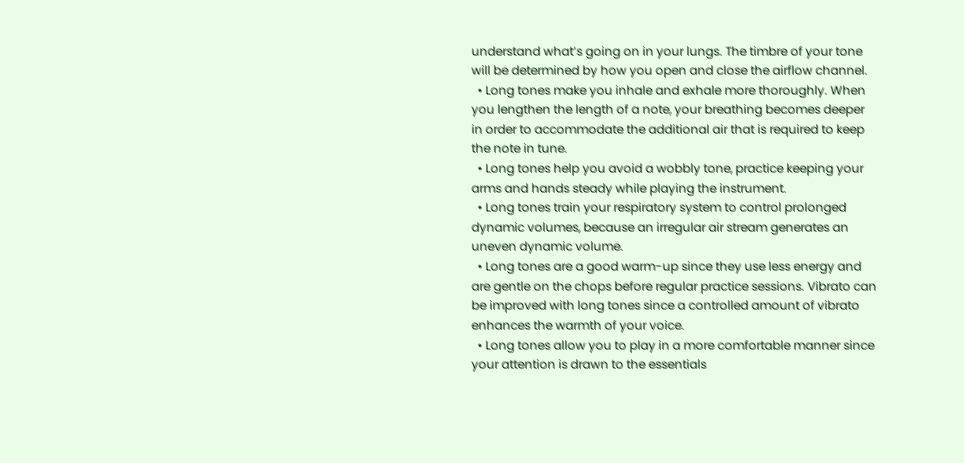understand what’s going on in your lungs. The timbre of your tone will be determined by how you open and close the airflow channel.
  • Long tones make you inhale and exhale more thoroughly. When you lengthen the length of a note, your breathing becomes deeper in order to accommodate the additional air that is required to keep the note in tune.
  • Long tones help you avoid a wobbly tone, practice keeping your arms and hands steady while playing the instrument.
  • Long tones train your respiratory system to control prolonged dynamic volumes, because an irregular air stream generates an uneven dynamic volume.
  • Long tones are a good warm-up since they use less energy and are gentle on the chops before regular practice sessions. Vibrato can be improved with long tones since a controlled amount of vibrato enhances the warmth of your voice.
  • Long tones allow you to play in a more comfortable manner since your attention is drawn to the essentials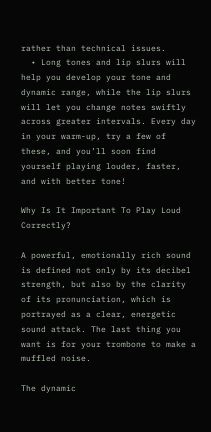rather than technical issues.
  • Long tones and lip slurs will help you develop your tone and dynamic range, while the lip slurs will let you change notes swiftly across greater intervals. Every day in your warm-up, try a few of these, and you’ll soon find yourself playing louder, faster, and with better tone!

Why Is It Important To Play Loud Correctly?

A powerful, emotionally rich sound is defined not only by its decibel strength, but also by the clarity of its pronunciation, which is portrayed as a clear, energetic sound attack. The last thing you want is for your trombone to make a muffled noise.

The dynamic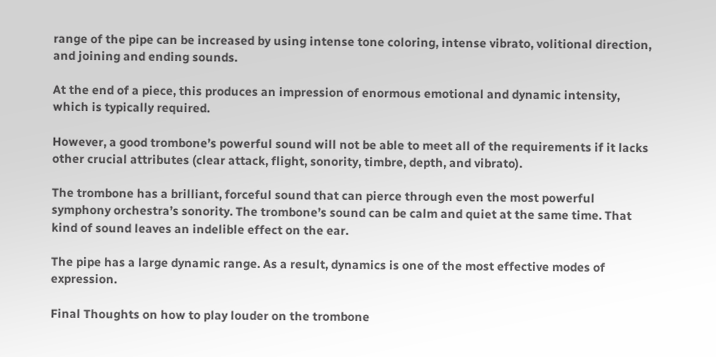range of the pipe can be increased by using intense tone coloring, intense vibrato, volitional direction, and joining and ending sounds.

At the end of a piece, this produces an impression of enormous emotional and dynamic intensity, which is typically required.

However, a good trombone’s powerful sound will not be able to meet all of the requirements if it lacks other crucial attributes (clear attack, flight, sonority, timbre, depth, and vibrato).

The trombone has a brilliant, forceful sound that can pierce through even the most powerful symphony orchestra’s sonority. The trombone’s sound can be calm and quiet at the same time. That kind of sound leaves an indelible effect on the ear.

The pipe has a large dynamic range. As a result, dynamics is one of the most effective modes of expression.

Final Thoughts on how to play louder on the trombone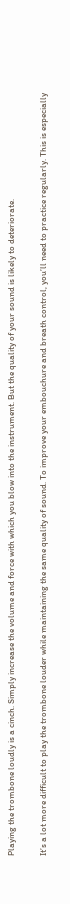Playing the trombone loudly is a cinch. Simply increase the volume and force with which you blow into the instrument. But the quality of your sound is likely to deteriorate.

It’s a lot more difficult to play the trombone louder while maintaining the same quality of sound. To improve your embouchure and breath control, you’ll need to practice regularly. This is especially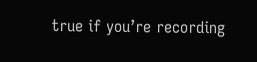true if you’re recording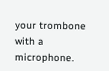your trombone with a microphone.